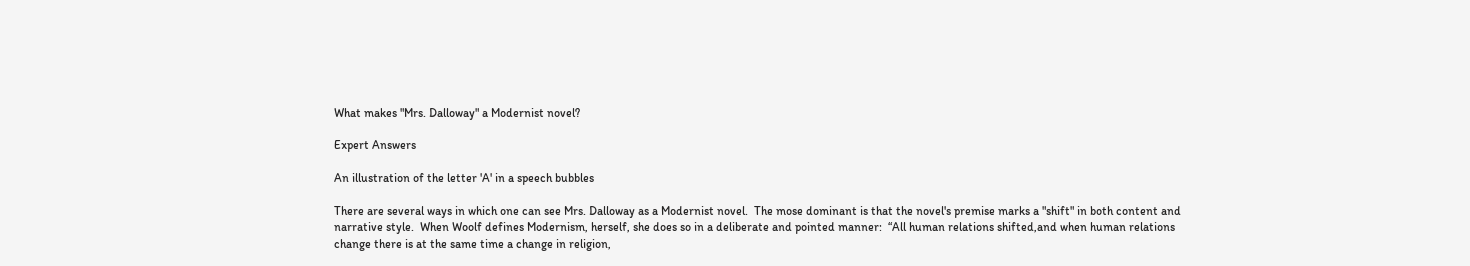What makes "Mrs. Dalloway" a Modernist novel?

Expert Answers

An illustration of the letter 'A' in a speech bubbles

There are several ways in which one can see Mrs. Dalloway as a Modernist novel.  The mose dominant is that the novel's premise marks a "shift" in both content and narrative style.  When Woolf defines Modernism, herself, she does so in a deliberate and pointed manner:  “All human relations shifted,and when human relations change there is at the same time a change in religion,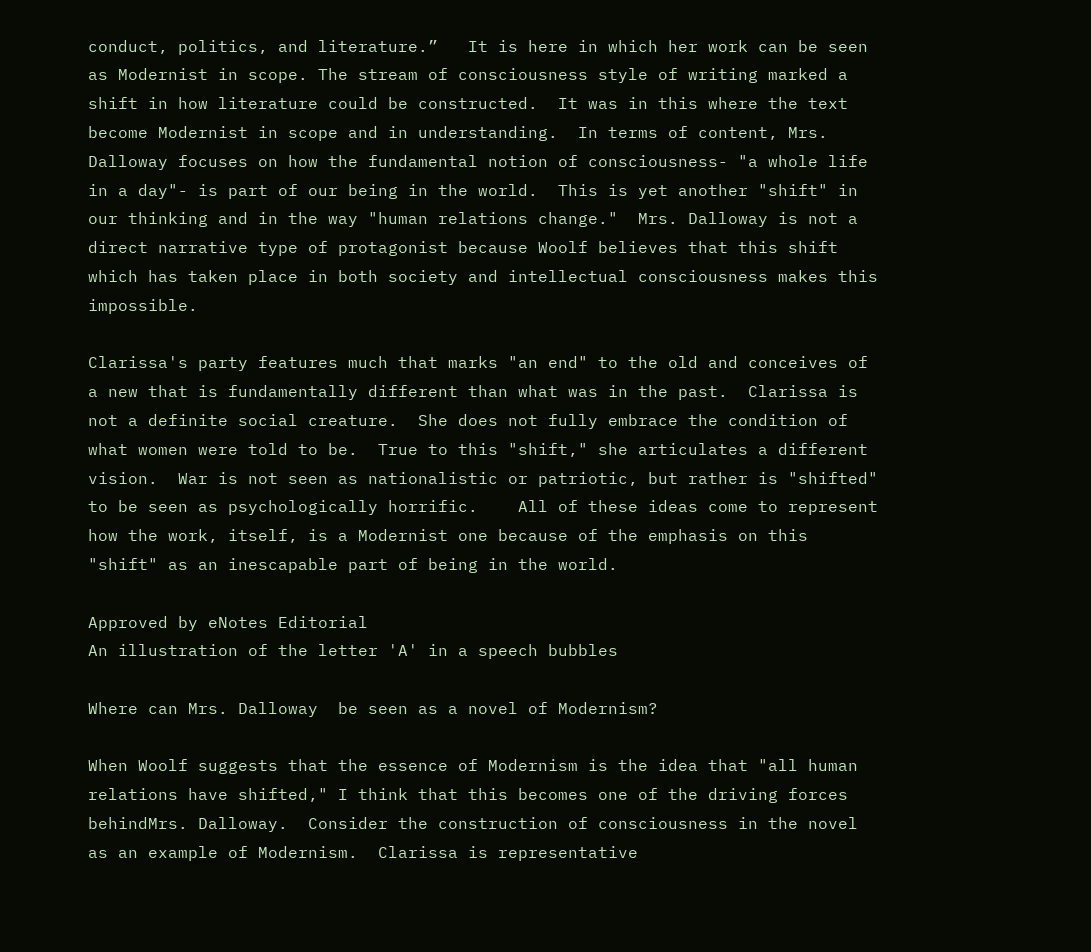conduct, politics, and literature.”   It is here in which her work can be seen as Modernist in scope. The stream of consciousness style of writing marked a shift in how literature could be constructed.  It was in this where the text become Modernist in scope and in understanding.  In terms of content, Mrs. Dalloway focuses on how the fundamental notion of consciousness- "a whole life in a day"- is part of our being in the world.  This is yet another "shift" in our thinking and in the way "human relations change."  Mrs. Dalloway is not a direct narrative type of protagonist because Woolf believes that this shift which has taken place in both society and intellectual consciousness makes this impossible.

Clarissa's party features much that marks "an end" to the old and conceives of a new that is fundamentally different than what was in the past.  Clarissa is not a definite social creature.  She does not fully embrace the condition of what women were told to be.  True to this "shift," she articulates a different vision.  War is not seen as nationalistic or patriotic, but rather is "shifted" to be seen as psychologically horrific.    All of these ideas come to represent how the work, itself, is a Modernist one because of the emphasis on this "shift" as an inescapable part of being in the world.

Approved by eNotes Editorial
An illustration of the letter 'A' in a speech bubbles

Where can Mrs. Dalloway  be seen as a novel of Modernism?

When Woolf suggests that the essence of Modernism is the idea that "all human relations have shifted," I think that this becomes one of the driving forces behindMrs. Dalloway.  Consider the construction of consciousness in the novel as an example of Modernism.  Clarissa is representative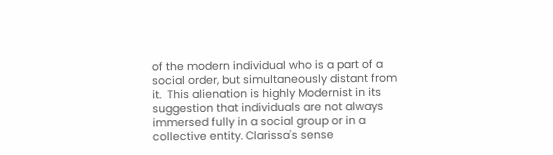of the modern individual who is a part of a social order, but simultaneously distant from it.  This alienation is highly Modernist in its suggestion that individuals are not always immersed fully in a social group or in a collective entity. Clarissa's sense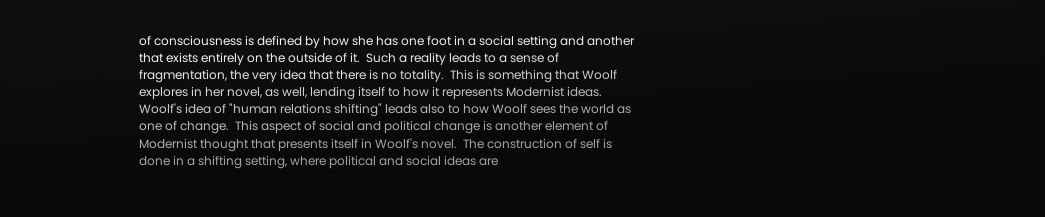of consciousness is defined by how she has one foot in a social setting and another that exists entirely on the outside of it.  Such a reality leads to a sense of fragmentation, the very idea that there is no totality.  This is something that Woolf explores in her novel, as well, lending itself to how it represents Modernist ideas.  Woolf's idea of "human relations shifting" leads also to how Woolf sees the world as one of change.  This aspect of social and political change is another element of Modernist thought that presents itself in Woolf's novel.  The construction of self is done in a shifting setting, where political and social ideas are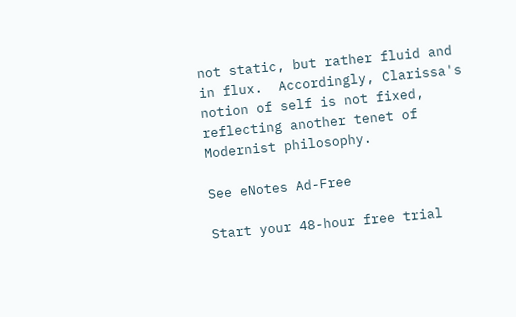not static, but rather fluid and in flux.  Accordingly, Clarissa's notion of self is not fixed, reflecting another tenet of Modernist philosophy.

See eNotes Ad-Free

Start your 48-hour free trial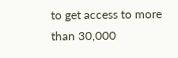to get access to more than 30,000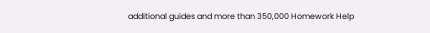additional guides and more than 350,000 Homework Help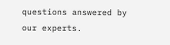questions answered by our experts.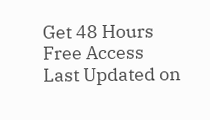Get 48 Hours Free Access
Last Updated on